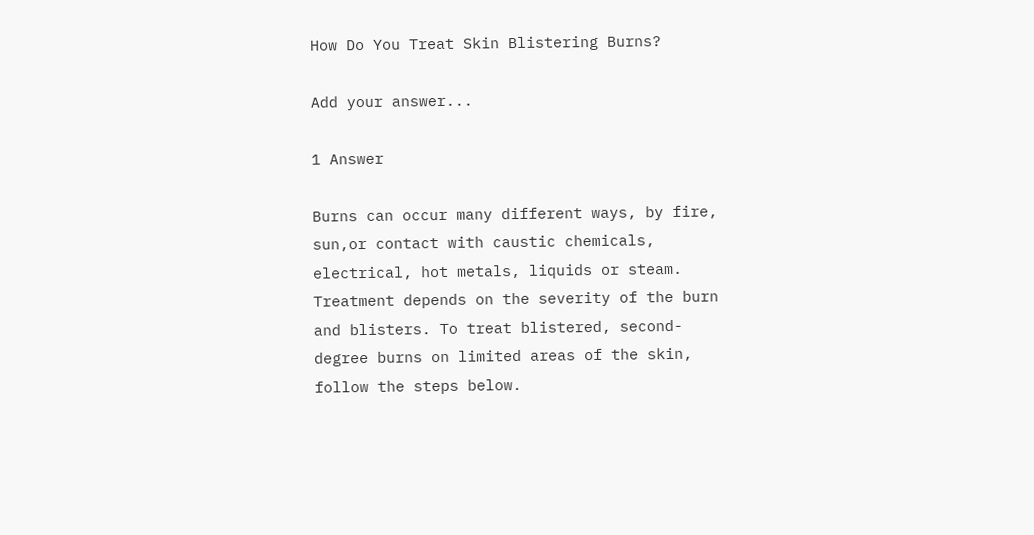How Do You Treat Skin Blistering Burns?

Add your answer...

1 Answer

Burns can occur many different ways, by fire, sun,or contact with caustic chemicals, electrical, hot metals, liquids or steam. Treatment depends on the severity of the burn and blisters. To treat blistered, second-degree burns on limited areas of the skin, follow the steps below.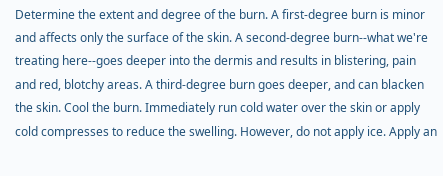Determine the extent and degree of the burn. A first-degree burn is minor and affects only the surface of the skin. A second-degree burn--what we're treating here--goes deeper into the dermis and results in blistering, pain and red, blotchy areas. A third-degree burn goes deeper, and can blacken the skin. Cool the burn. Immediately run cold water over the skin or apply cold compresses to reduce the swelling. However, do not apply ice. Apply an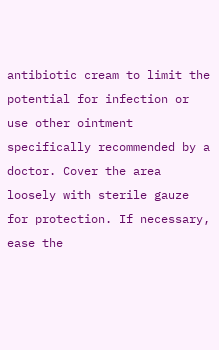antibiotic cream to limit the potential for infection or use other ointment specifically recommended by a doctor. Cover the area loosely with sterile gauze for protection. If necessary, ease the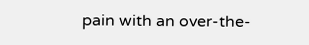pain with an over-the-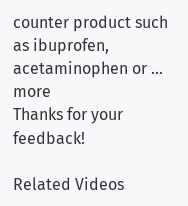counter product such as ibuprofen, acetaminophen or ... more
Thanks for your feedback!

Related Videos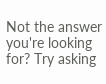Not the answer you're looking for? Try asking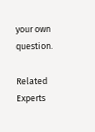your own question.

Related Experts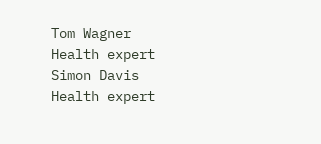Tom Wagner
Health expert
Simon Davis
Health expert